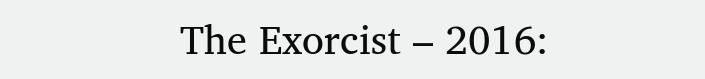The Exorcist – 2016: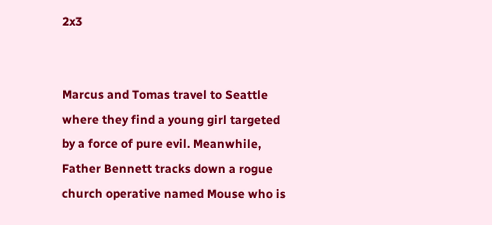2x3


Marcus and Tomas travel to Seattle where they find a young girl targeted by a force of pure evil. Meanwhile, Father Bennett tracks down a rogue church operative named Mouse who is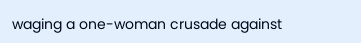waging a one-woman crusade against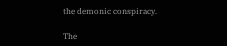the demonic conspiracy.

The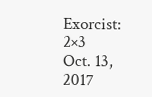Exorcist: 2×3
Oct. 13, 2017